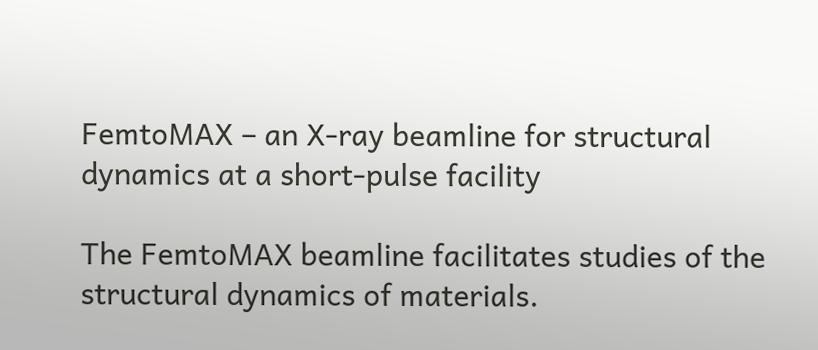FemtoMAX – an X-ray beamline for structural dynamics at a short-pulse facility

The FemtoMAX beamline facilitates studies of the structural dynamics of materials.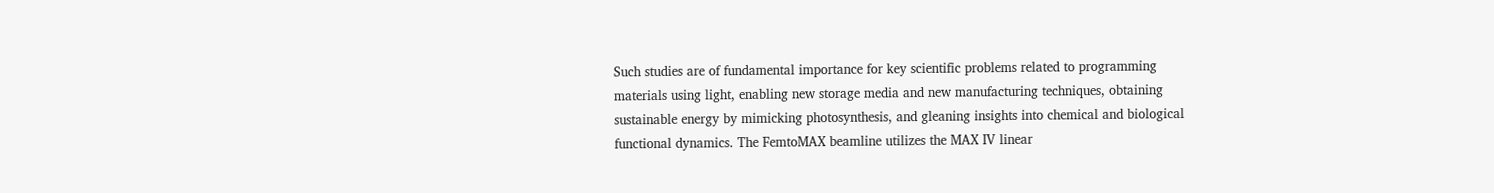Such studies are of fundamental importance for key scientific problems related to programming materials using light, enabling new storage media and new manufacturing techniques, obtaining sustainable energy by mimicking photosynthesis, and gleaning insights into chemical and biological functional dynamics. The FemtoMAX beamline utilizes the MAX IV linear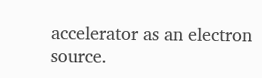accelerator as an electron source.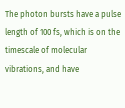The photon bursts have a pulse length of 100 fs, which is on the timescale of molecular vibrations, and have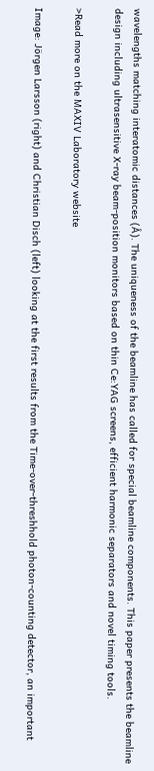wavelengths matching interatomic distances (Å). The uniqueness of the beamline has called for special beamline components. This paper presents the beamline design including ultrasensitive X-ray beam-position monitors based on thin Ce:YAG screens, efficient harmonic separators and novel timing tools.

>Read more on the MAXIV Laboratory website

Image: Jörgen Larsson (right) and Christian Disch (left) looking at the first results from the Time-over-threshhold photon-counting detector, an important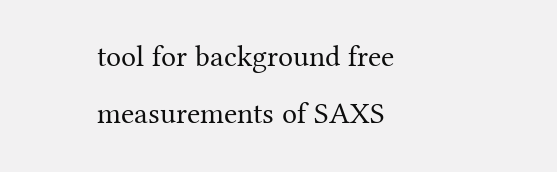tool for background free measurements of SAXS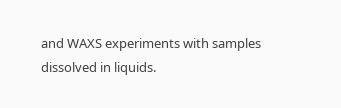and WAXS experiments with samples dissolved in liquids.